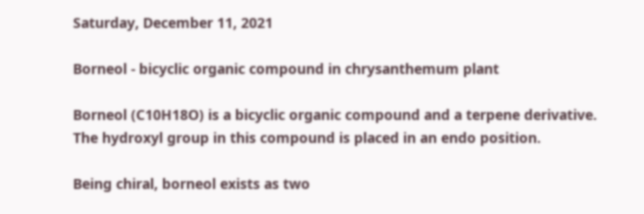Saturday, December 11, 2021

Borneol - bicyclic organic compound in chrysanthemum plant

Borneol (C10H18O) is a bicyclic organic compound and a terpene derivative. The hydroxyl group in this compound is placed in an endo position.

Being chiral, borneol exists as two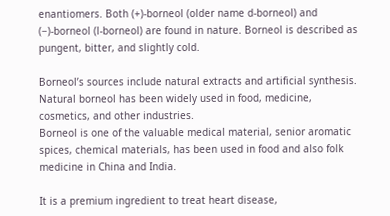enantiomers. Both (+)-borneol (older name d-borneol) and (−)-borneol (l-borneol) are found in nature. Borneol is described as pungent, bitter, and slightly cold.

Borneol’s sources include natural extracts and artificial synthesis. Natural borneol has been widely used in food, medicine, cosmetics, and other industries.
Borneol is one of the valuable medical material, senior aromatic spices, chemical materials, has been used in food and also folk medicine in China and India.

It is a premium ingredient to treat heart disease,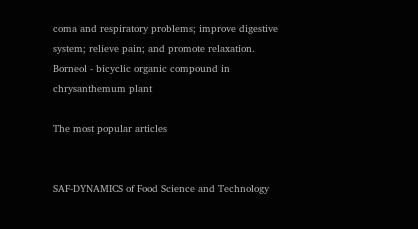coma and respiratory problems; improve digestive system; relieve pain; and promote relaxation.
Borneol - bicyclic organic compound in chrysanthemum plant

The most popular articles


SAF-DYNAMICS of Food Science and Technology